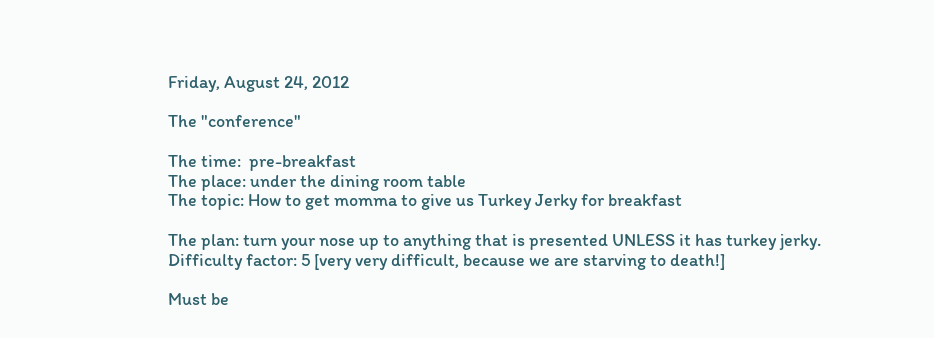Friday, August 24, 2012

The "conference"

The time:  pre-breakfast
The place: under the dining room table
The topic: How to get momma to give us Turkey Jerky for breakfast

The plan: turn your nose up to anything that is presented UNLESS it has turkey jerky.
Difficulty factor: 5 [very very difficult, because we are starving to death!]

Must be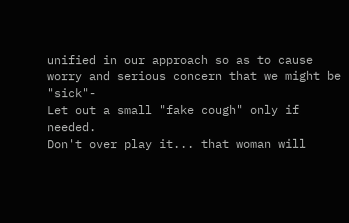unified in our approach so as to cause worry and serious concern that we might be "sick"-
Let out a small "fake cough" only if needed.
Don't over play it... that woman will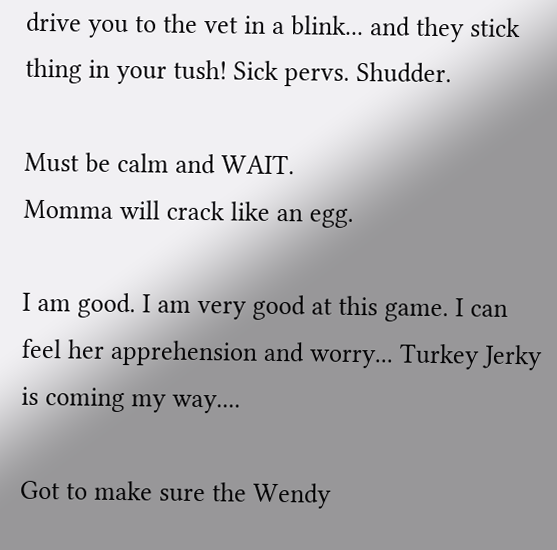drive you to the vet in a blink... and they stick thing in your tush! Sick pervs. Shudder.

Must be calm and WAIT.
Momma will crack like an egg.

I am good. I am very good at this game. I can feel her apprehension and worry... Turkey Jerky is coming my way....

Got to make sure the Wendy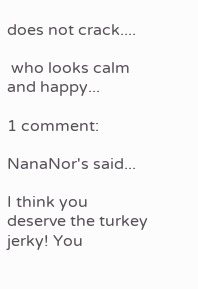does not crack....

 who looks calm and happy...

1 comment:

NanaNor's said...

I think you deserve the turkey jerky! You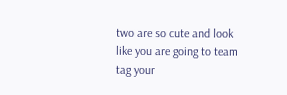two are so cute and look like you are going to team tag your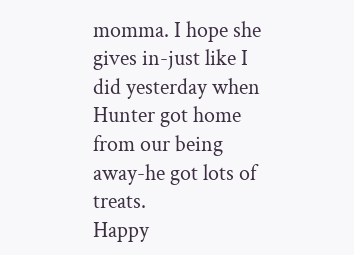momma. I hope she gives in-just like I did yesterday when Hunter got home from our being away-he got lots of treats.
Happy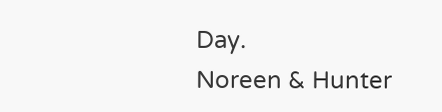Day.
Noreen & Hunter